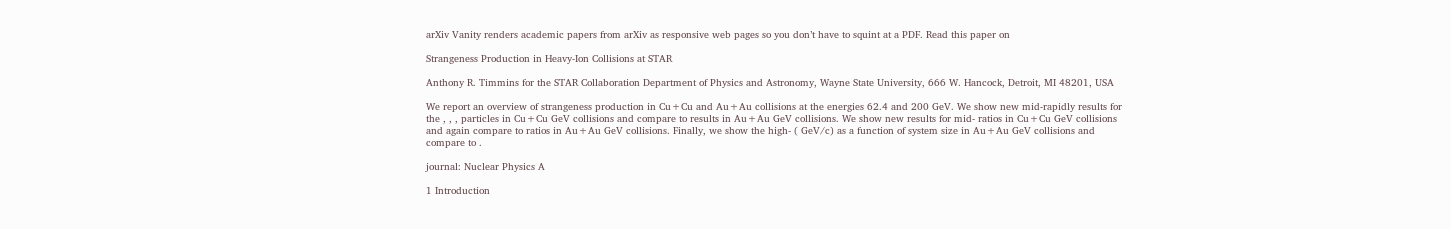arXiv Vanity renders academic papers from arXiv as responsive web pages so you don’t have to squint at a PDF. Read this paper on

Strangeness Production in Heavy-Ion Collisions at STAR

Anthony R. Timmins for the STAR Collaboration Department of Physics and Astronomy, Wayne State University, 666 W. Hancock, Detroit, MI 48201, USA

We report an overview of strangeness production in Cu+Cu and Au+Au collisions at the energies 62.4 and 200 GeV. We show new mid-rapidly results for the , , , particles in Cu+Cu GeV collisions and compare to results in Au+Au GeV collisions. We show new results for mid- ratios in Cu+Cu GeV collisions and again compare to ratios in Au+Au GeV collisions. Finally, we show the high- ( GeV/c) as a function of system size in Au+Au GeV collisions and compare to .

journal: Nuclear Physics A

1 Introduction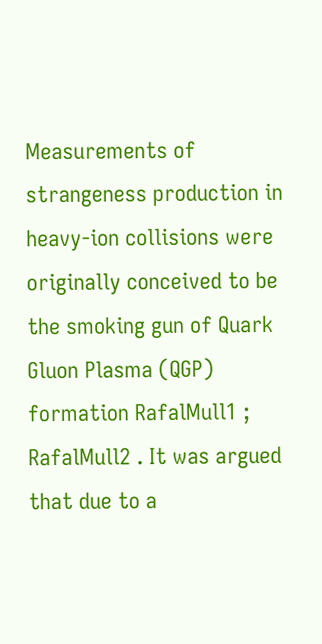Measurements of strangeness production in heavy-ion collisions were originally conceived to be the smoking gun of Quark Gluon Plasma (QGP) formation RafalMull1 ; RafalMull2 . It was argued that due to a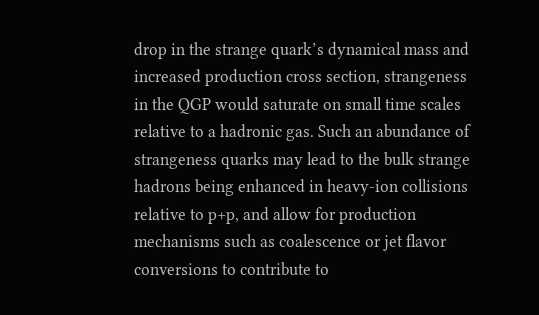drop in the strange quark’s dynamical mass and increased production cross section, strangeness in the QGP would saturate on small time scales relative to a hadronic gas. Such an abundance of strangeness quarks may lead to the bulk strange hadrons being enhanced in heavy-ion collisions relative to p+p, and allow for production mechanisms such as coalescence or jet flavor conversions to contribute to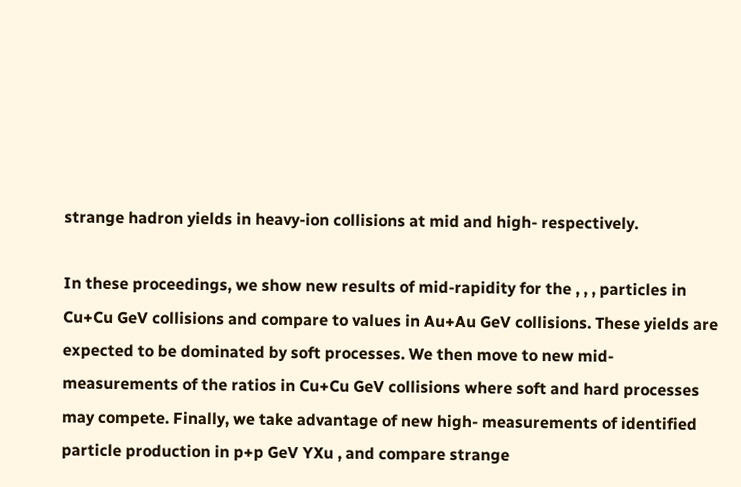strange hadron yields in heavy-ion collisions at mid and high- respectively.

In these proceedings, we show new results of mid-rapidity for the , , , particles in Cu+Cu GeV collisions and compare to values in Au+Au GeV collisions. These yields are expected to be dominated by soft processes. We then move to new mid- measurements of the ratios in Cu+Cu GeV collisions where soft and hard processes may compete. Finally, we take advantage of new high- measurements of identified particle production in p+p GeV YXu , and compare strange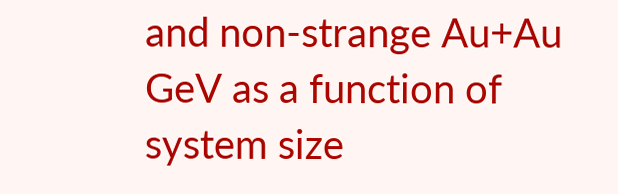and non-strange Au+Au GeV as a function of system size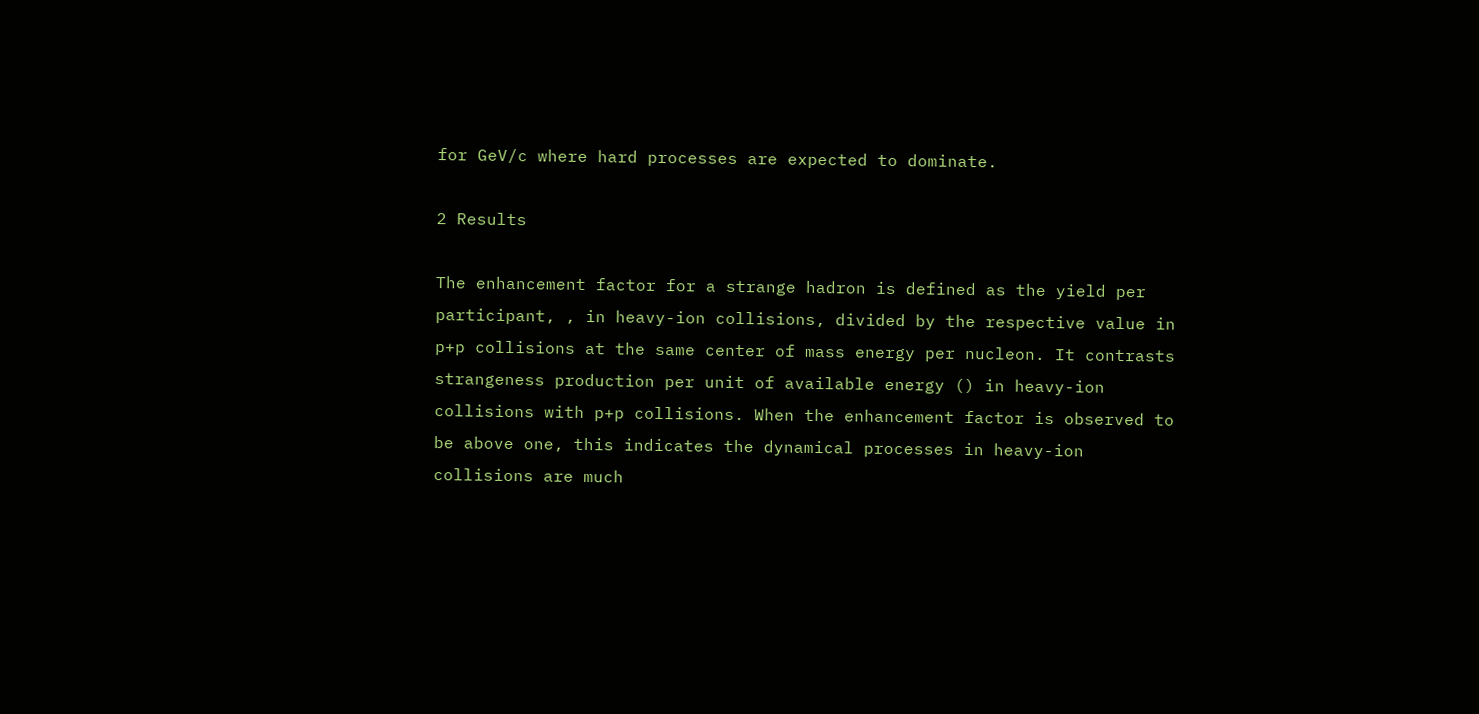for GeV/c where hard processes are expected to dominate.

2 Results

The enhancement factor for a strange hadron is defined as the yield per participant, , in heavy-ion collisions, divided by the respective value in p+p collisions at the same center of mass energy per nucleon. It contrasts strangeness production per unit of available energy () in heavy-ion collisions with p+p collisions. When the enhancement factor is observed to be above one, this indicates the dynamical processes in heavy-ion collisions are much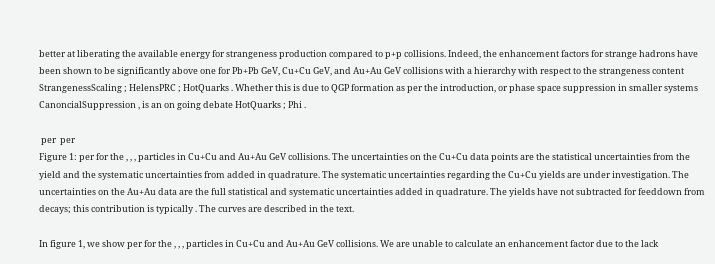better at liberating the available energy for strangeness production compared to p+p collisions. Indeed, the enhancement factors for strange hadrons have been shown to be significantly above one for Pb+Pb GeV, Cu+Cu GeV, and Au+Au GeV collisions with a hierarchy with respect to the strangeness content StrangenessScaling ; HelensPRC ; HotQuarks . Whether this is due to QGP formation as per the introduction, or phase space suppression in smaller systems CanoncialSuppression , is an on going debate HotQuarks ; Phi .

 per  per
Figure 1: per for the , , , particles in Cu+Cu and Au+Au GeV collisions. The uncertainties on the Cu+Cu data points are the statistical uncertainties from the yield and the systematic uncertainties from added in quadrature. The systematic uncertainties regarding the Cu+Cu yields are under investigation. The uncertainties on the Au+Au data are the full statistical and systematic uncertainties added in quadrature. The yields have not subtracted for feeddown from decays; this contribution is typically . The curves are described in the text.

In figure 1, we show per for the , , , particles in Cu+Cu and Au+Au GeV collisions. We are unable to calculate an enhancement factor due to the lack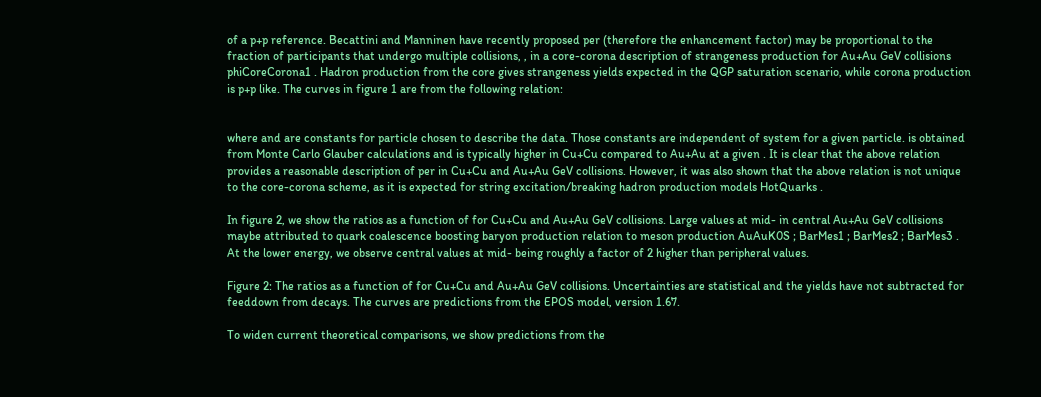of a p+p reference. Becattini and Manninen have recently proposed per (therefore the enhancement factor) may be proportional to the fraction of participants that undergo multiple collisions, , in a core-corona description of strangeness production for Au+Au GeV collisions phiCoreCorona1 . Hadron production from the core gives strangeness yields expected in the QGP saturation scenario, while corona production is p+p like. The curves in figure 1 are from the following relation:


where and are constants for particle chosen to describe the data. Those constants are independent of system for a given particle. is obtained from Monte Carlo Glauber calculations and is typically higher in Cu+Cu compared to Au+Au at a given . It is clear that the above relation provides a reasonable description of per in Cu+Cu and Au+Au GeV collisions. However, it was also shown that the above relation is not unique to the core-corona scheme, as it is expected for string excitation/breaking hadron production models HotQuarks .

In figure 2, we show the ratios as a function of for Cu+Cu and Au+Au GeV collisions. Large values at mid- in central Au+Au GeV collisions maybe attributed to quark coalescence boosting baryon production relation to meson production AuAuK0S ; BarMes1 ; BarMes2 ; BarMes3 . At the lower energy, we observe central values at mid- being roughly a factor of 2 higher than peripheral values.

Figure 2: The ratios as a function of for Cu+Cu and Au+Au GeV collisions. Uncertainties are statistical and the yields have not subtracted for feeddown from decays. The curves are predictions from the EPOS model, version 1.67.

To widen current theoretical comparisons, we show predictions from the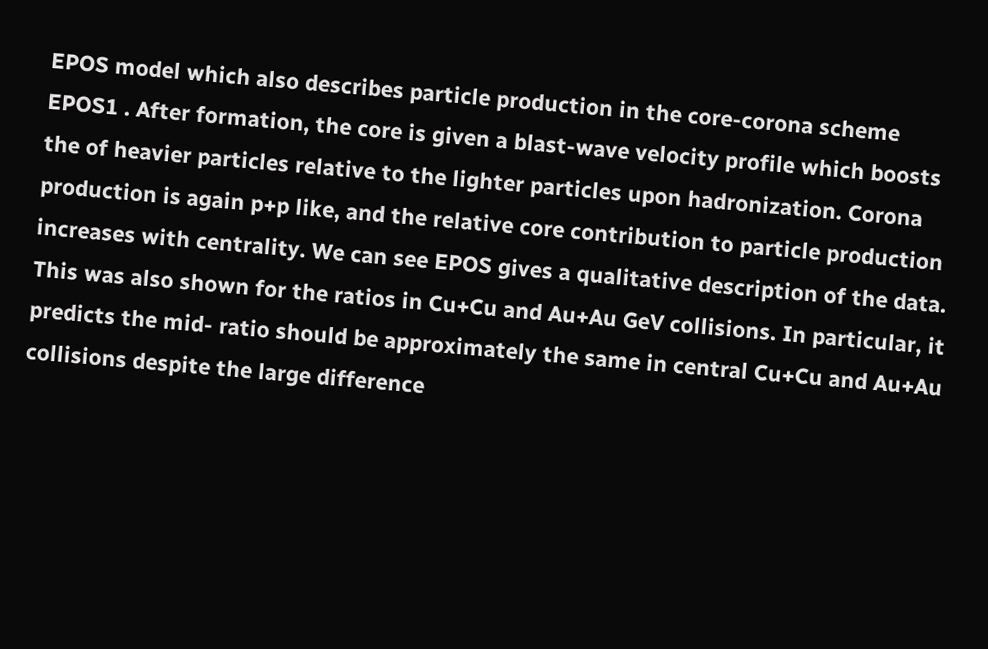EPOS model which also describes particle production in the core-corona scheme EPOS1 . After formation, the core is given a blast-wave velocity profile which boosts the of heavier particles relative to the lighter particles upon hadronization. Corona production is again p+p like, and the relative core contribution to particle production increases with centrality. We can see EPOS gives a qualitative description of the data. This was also shown for the ratios in Cu+Cu and Au+Au GeV collisions. In particular, it predicts the mid- ratio should be approximately the same in central Cu+Cu and Au+Au collisions despite the large difference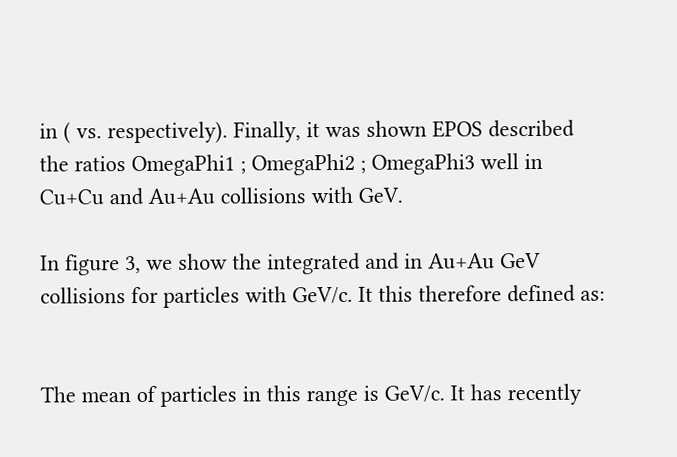in ( vs. respectively). Finally, it was shown EPOS described the ratios OmegaPhi1 ; OmegaPhi2 ; OmegaPhi3 well in Cu+Cu and Au+Au collisions with GeV.

In figure 3, we show the integrated and in Au+Au GeV collisions for particles with GeV/c. It this therefore defined as:


The mean of particles in this range is GeV/c. It has recently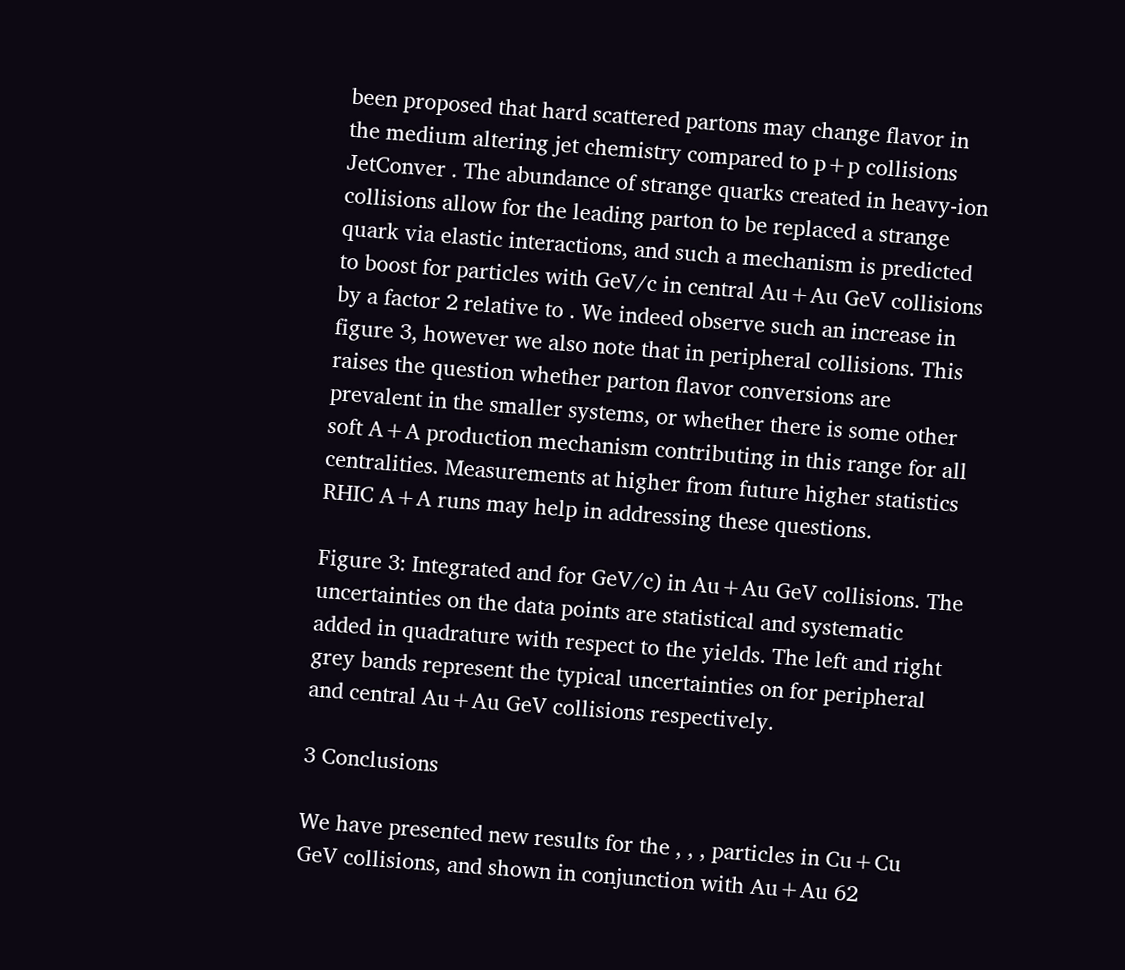been proposed that hard scattered partons may change flavor in the medium altering jet chemistry compared to p+p collisions JetConver . The abundance of strange quarks created in heavy-ion collisions allow for the leading parton to be replaced a strange quark via elastic interactions, and such a mechanism is predicted to boost for particles with GeV/c in central Au+Au GeV collisions by a factor 2 relative to . We indeed observe such an increase in figure 3, however we also note that in peripheral collisions. This raises the question whether parton flavor conversions are prevalent in the smaller systems, or whether there is some other soft A+A production mechanism contributing in this range for all centralities. Measurements at higher from future higher statistics RHIC A+A runs may help in addressing these questions.

Figure 3: Integrated and for GeV/c) in Au+Au GeV collisions. The uncertainties on the data points are statistical and systematic added in quadrature with respect to the yields. The left and right grey bands represent the typical uncertainties on for peripheral and central Au+Au GeV collisions respectively.

3 Conclusions

We have presented new results for the , , , particles in Cu+Cu GeV collisions, and shown in conjunction with Au+Au 62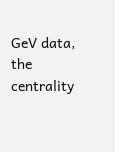GeV data, the centrality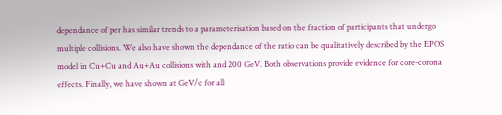dependance of per has similar trends to a parameterisation based on the fraction of participants that undergo multiple collisions. We also have shown the dependance of the ratio can be qualitatively described by the EPOS model in Cu+Cu and Au+Au collisions with and 200 GeV. Both observations provide evidence for core-corona effects. Finally, we have shown at GeV/c for all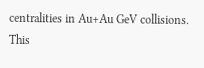centralities in Au+Au GeV collisions. This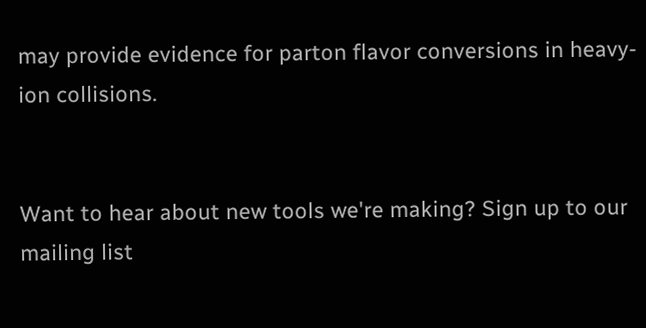may provide evidence for parton flavor conversions in heavy-ion collisions.


Want to hear about new tools we're making? Sign up to our mailing list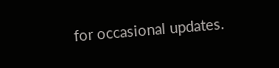for occasional updates.